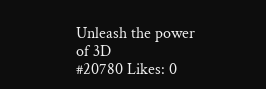Unleash the power of 3D
#20780 Likes: 0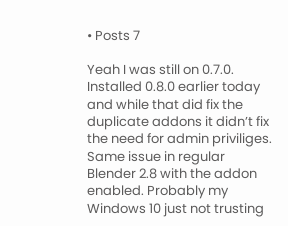• Posts 7

Yeah I was still on 0.7.0. Installed 0.8.0 earlier today and while that did fix the duplicate addons it didn’t fix the need for admin priviliges. Same issue in regular Blender 2.8 with the addon enabled. Probably my Windows 10 just not trusting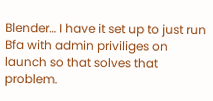Blender… I have it set up to just run Bfa with admin priviliges on launch so that solves that problem.